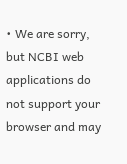• We are sorry, but NCBI web applications do not support your browser and may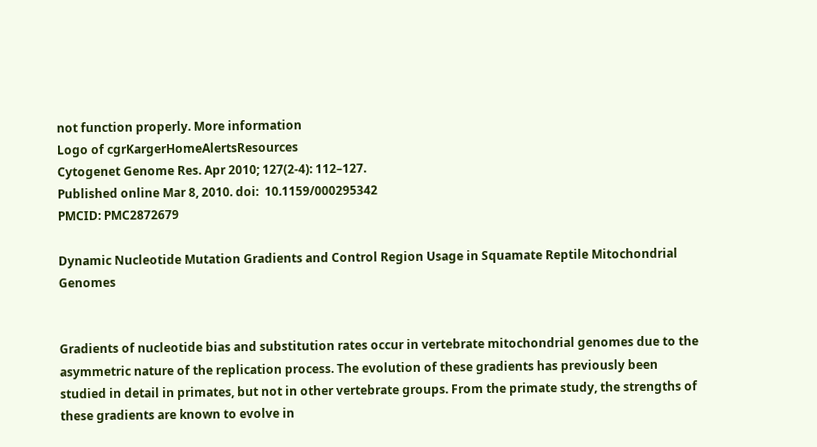not function properly. More information
Logo of cgrKargerHomeAlertsResources
Cytogenet Genome Res. Apr 2010; 127(2-4): 112–127.
Published online Mar 8, 2010. doi:  10.1159/000295342
PMCID: PMC2872679

Dynamic Nucleotide Mutation Gradients and Control Region Usage in Squamate Reptile Mitochondrial Genomes


Gradients of nucleotide bias and substitution rates occur in vertebrate mitochondrial genomes due to the asymmetric nature of the replication process. The evolution of these gradients has previously been studied in detail in primates, but not in other vertebrate groups. From the primate study, the strengths of these gradients are known to evolve in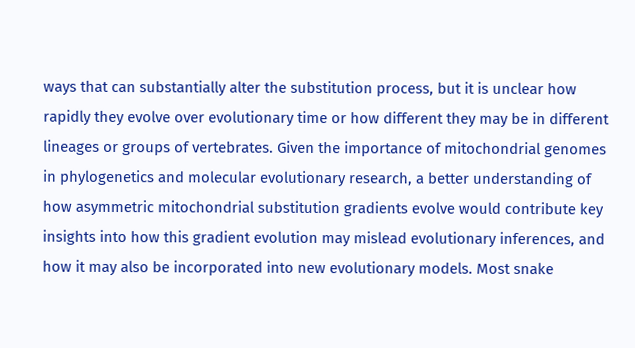ways that can substantially alter the substitution process, but it is unclear how rapidly they evolve over evolutionary time or how different they may be in different lineages or groups of vertebrates. Given the importance of mitochondrial genomes in phylogenetics and molecular evolutionary research, a better understanding of how asymmetric mitochondrial substitution gradients evolve would contribute key insights into how this gradient evolution may mislead evolutionary inferences, and how it may also be incorporated into new evolutionary models. Most snake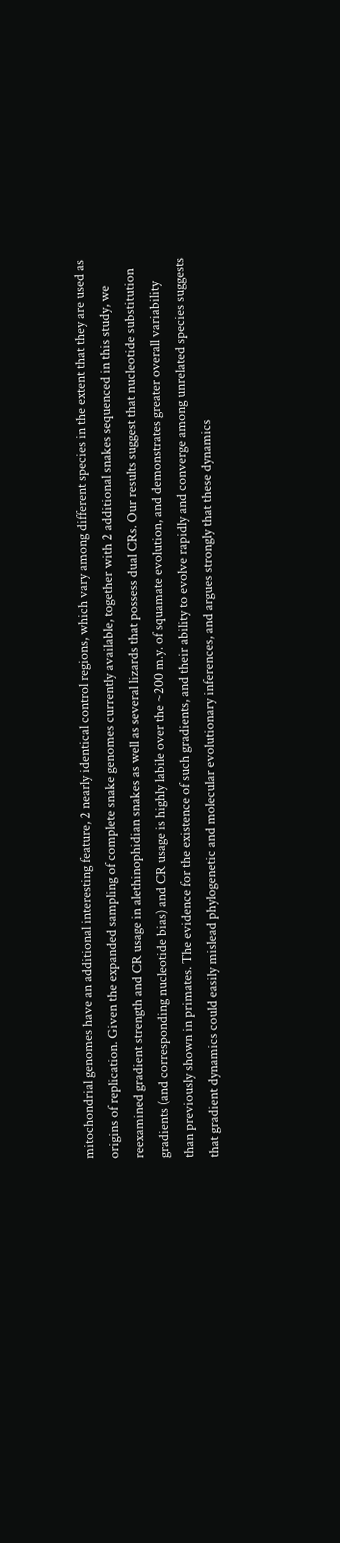mitochondrial genomes have an additional interesting feature, 2 nearly identical control regions, which vary among different species in the extent that they are used as origins of replication. Given the expanded sampling of complete snake genomes currently available, together with 2 additional snakes sequenced in this study, we reexamined gradient strength and CR usage in alethinophidian snakes as well as several lizards that possess dual CRs. Our results suggest that nucleotide substitution gradients (and corresponding nucleotide bias) and CR usage is highly labile over the ~200 m.y. of squamate evolution, and demonstrates greater overall variability than previously shown in primates. The evidence for the existence of such gradients, and their ability to evolve rapidly and converge among unrelated species suggests that gradient dynamics could easily mislead phylogenetic and molecular evolutionary inferences, and argues strongly that these dynamics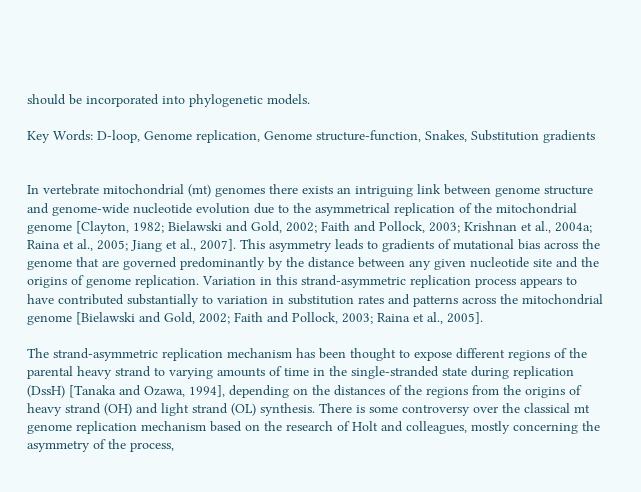should be incorporated into phylogenetic models.

Key Words: D-loop, Genome replication, Genome structure-function, Snakes, Substitution gradients


In vertebrate mitochondrial (mt) genomes there exists an intriguing link between genome structure and genome-wide nucleotide evolution due to the asymmetrical replication of the mitochondrial genome [Clayton, 1982; Bielawski and Gold, 2002; Faith and Pollock, 2003; Krishnan et al., 2004a; Raina et al., 2005; Jiang et al., 2007]. This asymmetry leads to gradients of mutational bias across the genome that are governed predominantly by the distance between any given nucleotide site and the origins of genome replication. Variation in this strand-asymmetric replication process appears to have contributed substantially to variation in substitution rates and patterns across the mitochondrial genome [Bielawski and Gold, 2002; Faith and Pollock, 2003; Raina et al., 2005].

The strand-asymmetric replication mechanism has been thought to expose different regions of the parental heavy strand to varying amounts of time in the single-stranded state during replication (DssH) [Tanaka and Ozawa, 1994], depending on the distances of the regions from the origins of heavy strand (OH) and light strand (OL) synthesis. There is some controversy over the classical mt genome replication mechanism based on the research of Holt and colleagues, mostly concerning the asymmetry of the process,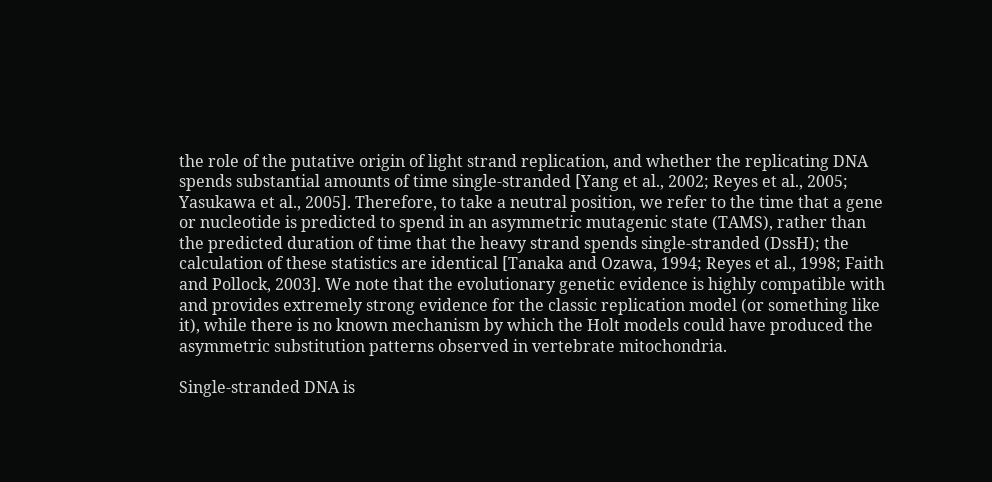the role of the putative origin of light strand replication, and whether the replicating DNA spends substantial amounts of time single-stranded [Yang et al., 2002; Reyes et al., 2005; Yasukawa et al., 2005]. Therefore, to take a neutral position, we refer to the time that a gene or nucleotide is predicted to spend in an asymmetric mutagenic state (TAMS), rather than the predicted duration of time that the heavy strand spends single-stranded (DssH); the calculation of these statistics are identical [Tanaka and Ozawa, 1994; Reyes et al., 1998; Faith and Pollock, 2003]. We note that the evolutionary genetic evidence is highly compatible with and provides extremely strong evidence for the classic replication model (or something like it), while there is no known mechanism by which the Holt models could have produced the asymmetric substitution patterns observed in vertebrate mitochondria.

Single-stranded DNA is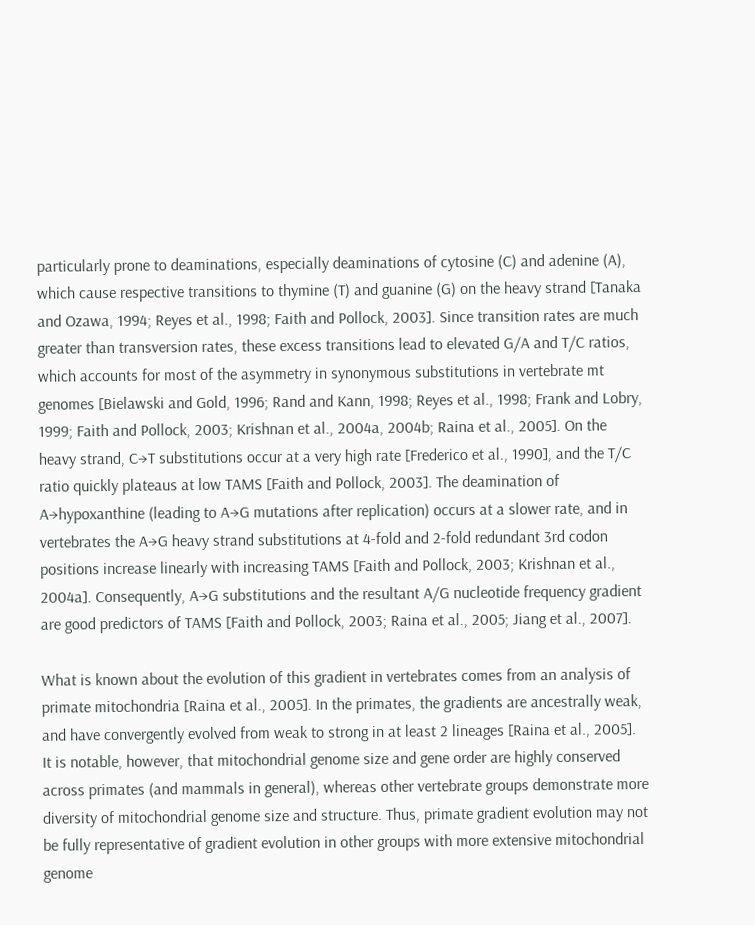particularly prone to deaminations, especially deaminations of cytosine (C) and adenine (A), which cause respective transitions to thymine (T) and guanine (G) on the heavy strand [Tanaka and Ozawa, 1994; Reyes et al., 1998; Faith and Pollock, 2003]. Since transition rates are much greater than transversion rates, these excess transitions lead to elevated G/A and T/C ratios, which accounts for most of the asymmetry in synonymous substitutions in vertebrate mt genomes [Bielawski and Gold, 1996; Rand and Kann, 1998; Reyes et al., 1998; Frank and Lobry, 1999; Faith and Pollock, 2003; Krishnan et al., 2004a, 2004b; Raina et al., 2005]. On the heavy strand, C→T substitutions occur at a very high rate [Frederico et al., 1990], and the T/C ratio quickly plateaus at low TAMS [Faith and Pollock, 2003]. The deamination of A→hypoxanthine (leading to A→G mutations after replication) occurs at a slower rate, and in vertebrates the A→G heavy strand substitutions at 4-fold and 2-fold redundant 3rd codon positions increase linearly with increasing TAMS [Faith and Pollock, 2003; Krishnan et al., 2004a]. Consequently, A→G substitutions and the resultant A/G nucleotide frequency gradient are good predictors of TAMS [Faith and Pollock, 2003; Raina et al., 2005; Jiang et al., 2007].

What is known about the evolution of this gradient in vertebrates comes from an analysis of primate mitochondria [Raina et al., 2005]. In the primates, the gradients are ancestrally weak, and have convergently evolved from weak to strong in at least 2 lineages [Raina et al., 2005]. It is notable, however, that mitochondrial genome size and gene order are highly conserved across primates (and mammals in general), whereas other vertebrate groups demonstrate more diversity of mitochondrial genome size and structure. Thus, primate gradient evolution may not be fully representative of gradient evolution in other groups with more extensive mitochondrial genome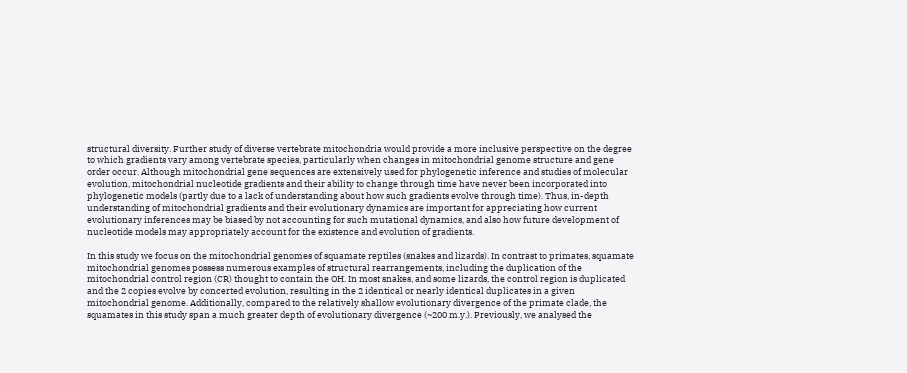structural diversity. Further study of diverse vertebrate mitochondria would provide a more inclusive perspective on the degree to which gradients vary among vertebrate species, particularly when changes in mitochondrial genome structure and gene order occur. Although mitochondrial gene sequences are extensively used for phylogenetic inference and studies of molecular evolution, mitochondrial nucleotide gradients and their ability to change through time have never been incorporated into phylogenetic models (partly due to a lack of understanding about how such gradients evolve through time). Thus, in-depth understanding of mitochondrial gradients and their evolutionary dynamics are important for appreciating how current evolutionary inferences may be biased by not accounting for such mutational dynamics, and also how future development of nucleotide models may appropriately account for the existence and evolution of gradients.

In this study we focus on the mitochondrial genomes of squamate reptiles (snakes and lizards). In contrast to primates, squamate mitochondrial genomes possess numerous examples of structural rearrangements, including the duplication of the mitochondrial control region (CR) thought to contain the OH. In most snakes, and some lizards, the control region is duplicated and the 2 copies evolve by concerted evolution, resulting in the 2 identical or nearly identical duplicates in a given mitochondrial genome. Additionally, compared to the relatively shallow evolutionary divergence of the primate clade, the squamates in this study span a much greater depth of evolutionary divergence (~200 m.y.). Previously, we analysed the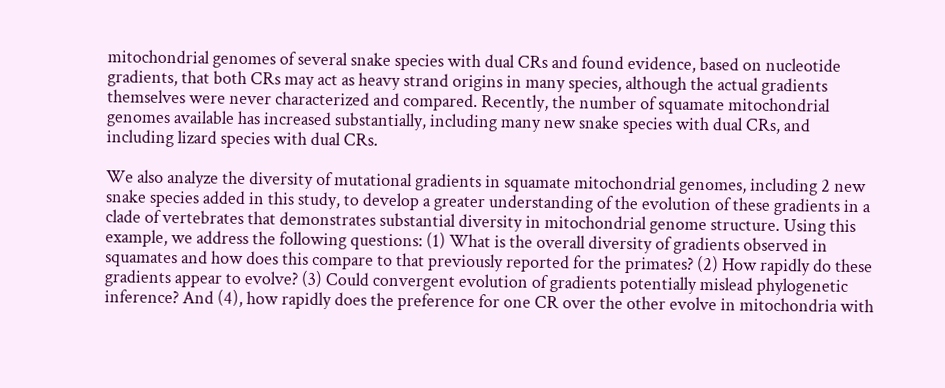mitochondrial genomes of several snake species with dual CRs and found evidence, based on nucleotide gradients, that both CRs may act as heavy strand origins in many species, although the actual gradients themselves were never characterized and compared. Recently, the number of squamate mitochondrial genomes available has increased substantially, including many new snake species with dual CRs, and including lizard species with dual CRs.

We also analyze the diversity of mutational gradients in squamate mitochondrial genomes, including 2 new snake species added in this study, to develop a greater understanding of the evolution of these gradients in a clade of vertebrates that demonstrates substantial diversity in mitochondrial genome structure. Using this example, we address the following questions: (1) What is the overall diversity of gradients observed in squamates and how does this compare to that previously reported for the primates? (2) How rapidly do these gradients appear to evolve? (3) Could convergent evolution of gradients potentially mislead phylogenetic inference? And (4), how rapidly does the preference for one CR over the other evolve in mitochondria with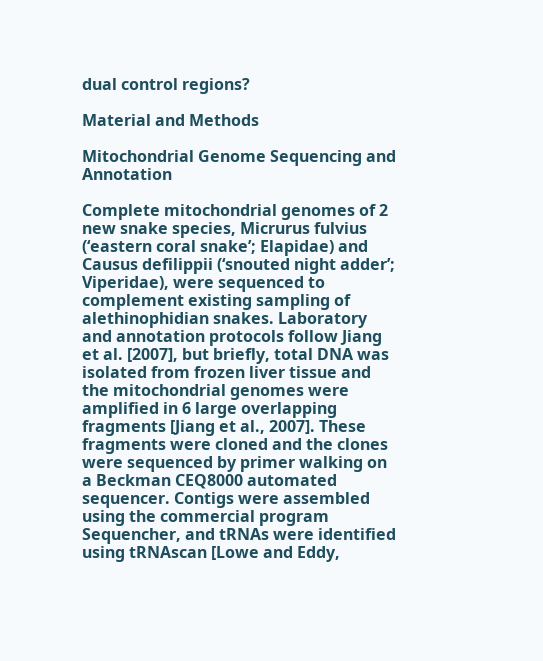dual control regions?

Material and Methods

Mitochondrial Genome Sequencing and Annotation

Complete mitochondrial genomes of 2 new snake species, Micrurus fulvius (‘eastern coral snake’; Elapidae) and Causus defilippii (‘snouted night adder’; Viperidae), were sequenced to complement existing sampling of alethinophidian snakes. Laboratory and annotation protocols follow Jiang et al. [2007], but briefly, total DNA was isolated from frozen liver tissue and the mitochondrial genomes were amplified in 6 large overlapping fragments [Jiang et al., 2007]. These fragments were cloned and the clones were sequenced by primer walking on a Beckman CEQ8000 automated sequencer. Contigs were assembled using the commercial program Sequencher, and tRNAs were identified using tRNAscan [Lowe and Eddy,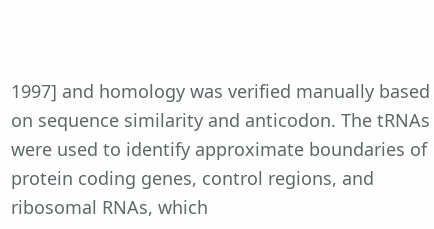1997] and homology was verified manually based on sequence similarity and anticodon. The tRNAs were used to identify approximate boundaries of protein coding genes, control regions, and ribosomal RNAs, which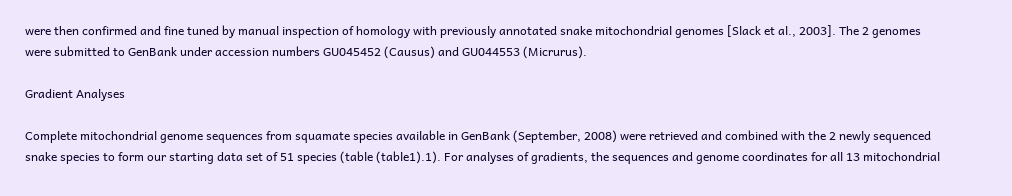were then confirmed and fine tuned by manual inspection of homology with previously annotated snake mitochondrial genomes [Slack et al., 2003]. The 2 genomes were submitted to GenBank under accession numbers GU045452 (Causus) and GU044553 (Micrurus).

Gradient Analyses

Complete mitochondrial genome sequences from squamate species available in GenBank (September, 2008) were retrieved and combined with the 2 newly sequenced snake species to form our starting data set of 51 species (table (table1).1). For analyses of gradients, the sequences and genome coordinates for all 13 mitochondrial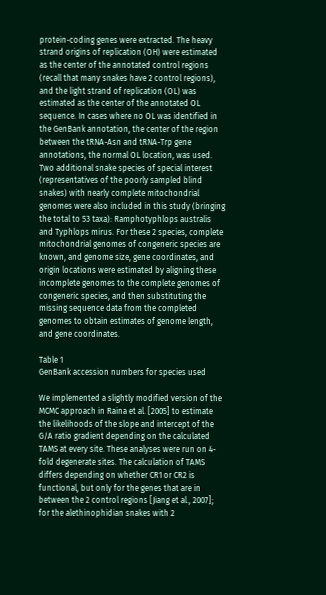protein-coding genes were extracted. The heavy strand origins of replication (OH) were estimated as the center of the annotated control regions (recall that many snakes have 2 control regions), and the light strand of replication (OL) was estimated as the center of the annotated OL sequence. In cases where no OL was identified in the GenBank annotation, the center of the region between the tRNA-Asn and tRNA-Trp gene annotations, the normal OL location, was used. Two additional snake species of special interest (representatives of the poorly sampled blind snakes) with nearly complete mitochondrial genomes were also included in this study (bringing the total to 53 taxa): Ramphotyphlops australis and Typhlops mirus. For these 2 species, complete mitochondrial genomes of congeneric species are known, and genome size, gene coordinates, and origin locations were estimated by aligning these incomplete genomes to the complete genomes of congeneric species, and then substituting the missing sequence data from the completed genomes to obtain estimates of genome length, and gene coordinates.

Table 1
GenBank accession numbers for species used

We implemented a slightly modified version of the MCMC approach in Raina et al. [2005] to estimate the likelihoods of the slope and intercept of the G/A ratio gradient depending on the calculated TAMS at every site. These analyses were run on 4-fold degenerate sites. The calculation of TAMS differs depending on whether CR1 or CR2 is functional, but only for the genes that are in between the 2 control regions [Jiang et al., 2007]; for the alethinophidian snakes with 2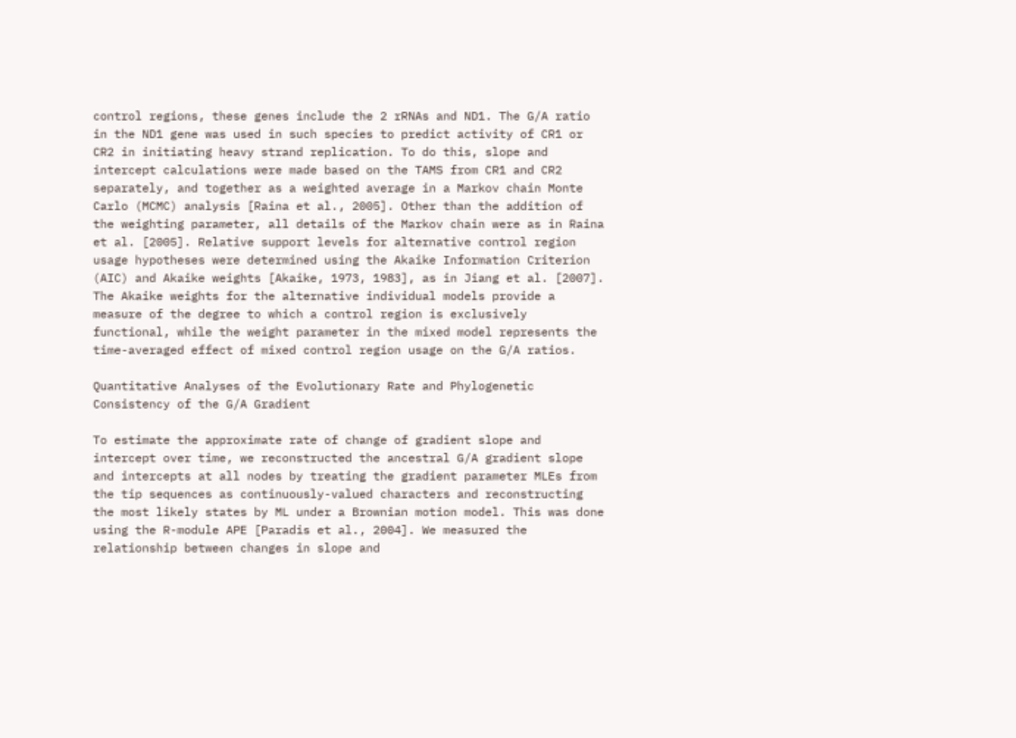control regions, these genes include the 2 rRNAs and ND1. The G/A ratio in the ND1 gene was used in such species to predict activity of CR1 or CR2 in initiating heavy strand replication. To do this, slope and intercept calculations were made based on the TAMS from CR1 and CR2 separately, and together as a weighted average in a Markov chain Monte Carlo (MCMC) analysis [Raina et al., 2005]. Other than the addition of the weighting parameter, all details of the Markov chain were as in Raina et al. [2005]. Relative support levels for alternative control region usage hypotheses were determined using the Akaike Information Criterion (AIC) and Akaike weights [Akaike, 1973, 1983], as in Jiang et al. [2007]. The Akaike weights for the alternative individual models provide a measure of the degree to which a control region is exclusively functional, while the weight parameter in the mixed model represents the time-averaged effect of mixed control region usage on the G/A ratios.

Quantitative Analyses of the Evolutionary Rate and Phylogenetic Consistency of the G/A Gradient

To estimate the approximate rate of change of gradient slope and intercept over time, we reconstructed the ancestral G/A gradient slope and intercepts at all nodes by treating the gradient parameter MLEs from the tip sequences as continuously-valued characters and reconstructing the most likely states by ML under a Brownian motion model. This was done using the R-module APE [Paradis et al., 2004]. We measured the relationship between changes in slope and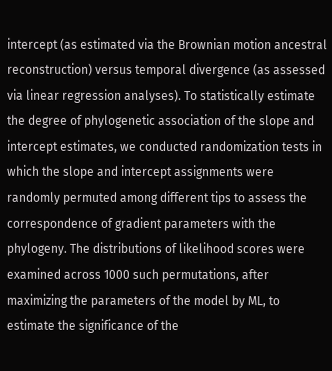intercept (as estimated via the Brownian motion ancestral reconstruction) versus temporal divergence (as assessed via linear regression analyses). To statistically estimate the degree of phylogenetic association of the slope and intercept estimates, we conducted randomization tests in which the slope and intercept assignments were randomly permuted among different tips to assess the correspondence of gradient parameters with the phylogeny. The distributions of likelihood scores were examined across 1000 such permutations, after maximizing the parameters of the model by ML, to estimate the significance of the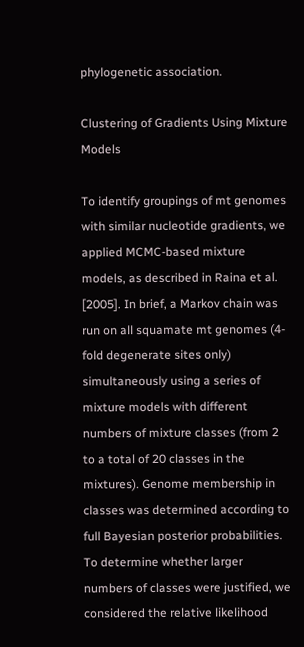phylogenetic association.

Clustering of Gradients Using Mixture Models

To identify groupings of mt genomes with similar nucleotide gradients, we applied MCMC-based mixture models, as described in Raina et al. [2005]. In brief, a Markov chain was run on all squamate mt genomes (4-fold degenerate sites only) simultaneously using a series of mixture models with different numbers of mixture classes (from 2 to a total of 20 classes in the mixtures). Genome membership in classes was determined according to full Bayesian posterior probabilities. To determine whether larger numbers of classes were justified, we considered the relative likelihood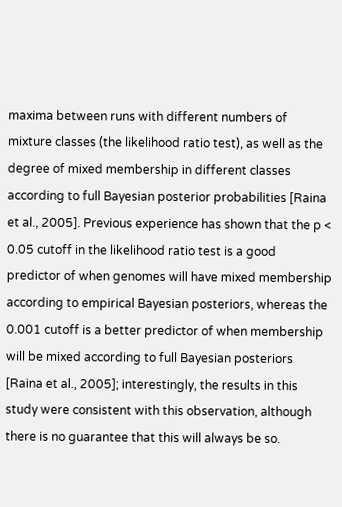maxima between runs with different numbers of mixture classes (the likelihood ratio test), as well as the degree of mixed membership in different classes according to full Bayesian posterior probabilities [Raina et al., 2005]. Previous experience has shown that the p < 0.05 cutoff in the likelihood ratio test is a good predictor of when genomes will have mixed membership according to empirical Bayesian posteriors, whereas the 0.001 cutoff is a better predictor of when membership will be mixed according to full Bayesian posteriors [Raina et al., 2005]; interestingly, the results in this study were consistent with this observation, although there is no guarantee that this will always be so.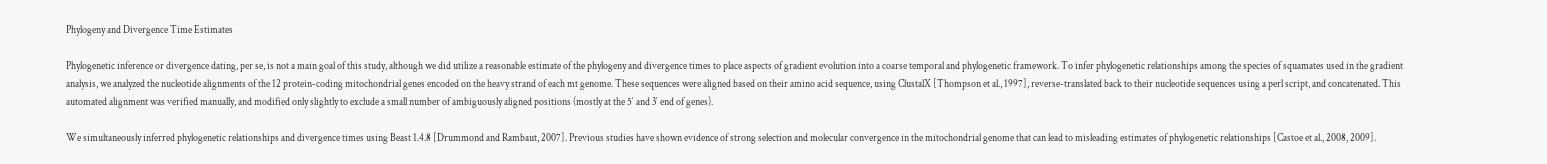Phylogeny and Divergence Time Estimates

Phylogenetic inference or divergence dating, per se, is not a main goal of this study, although we did utilize a reasonable estimate of the phylogeny and divergence times to place aspects of gradient evolution into a coarse temporal and phylogenetic framework. To infer phylogenetic relationships among the species of squamates used in the gradient analysis, we analyzed the nucleotide alignments of the 12 protein-coding mitochondrial genes encoded on the heavy strand of each mt genome. These sequences were aligned based on their amino acid sequence, using ClustalX [Thompson et al., 1997], reverse-translated back to their nucleotide sequences using a perl script, and concatenated. This automated alignment was verified manually, and modified only slightly to exclude a small number of ambiguously aligned positions (mostly at the 5′ and 3′ end of genes).

We simultaneously inferred phylogenetic relationships and divergence times using Beast 1.4.8 [Drummond and Rambaut, 2007]. Previous studies have shown evidence of strong selection and molecular convergence in the mitochondrial genome that can lead to misleading estimates of phylogenetic relationships [Castoe et al., 2008, 2009].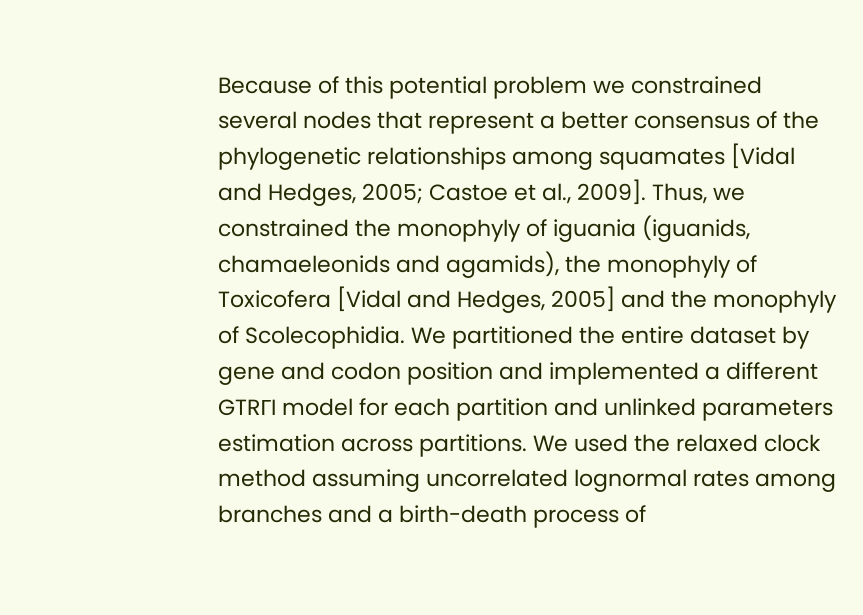Because of this potential problem we constrained several nodes that represent a better consensus of the phylogenetic relationships among squamates [Vidal and Hedges, 2005; Castoe et al., 2009]. Thus, we constrained the monophyly of iguania (iguanids, chamaeleonids and agamids), the monophyly of Toxicofera [Vidal and Hedges, 2005] and the monophyly of Scolecophidia. We partitioned the entire dataset by gene and codon position and implemented a different GTRΓI model for each partition and unlinked parameters estimation across partitions. We used the relaxed clock method assuming uncorrelated lognormal rates among branches and a birth-death process of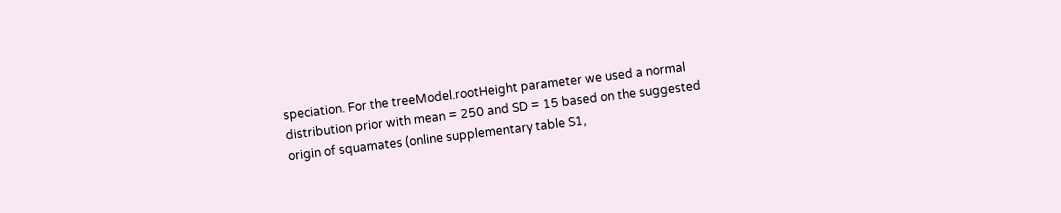speciation. For the treeModel.rootHeight parameter we used a normal distribution prior with mean = 250 and SD = 15 based on the suggested origin of squamates (online supplementary table S1,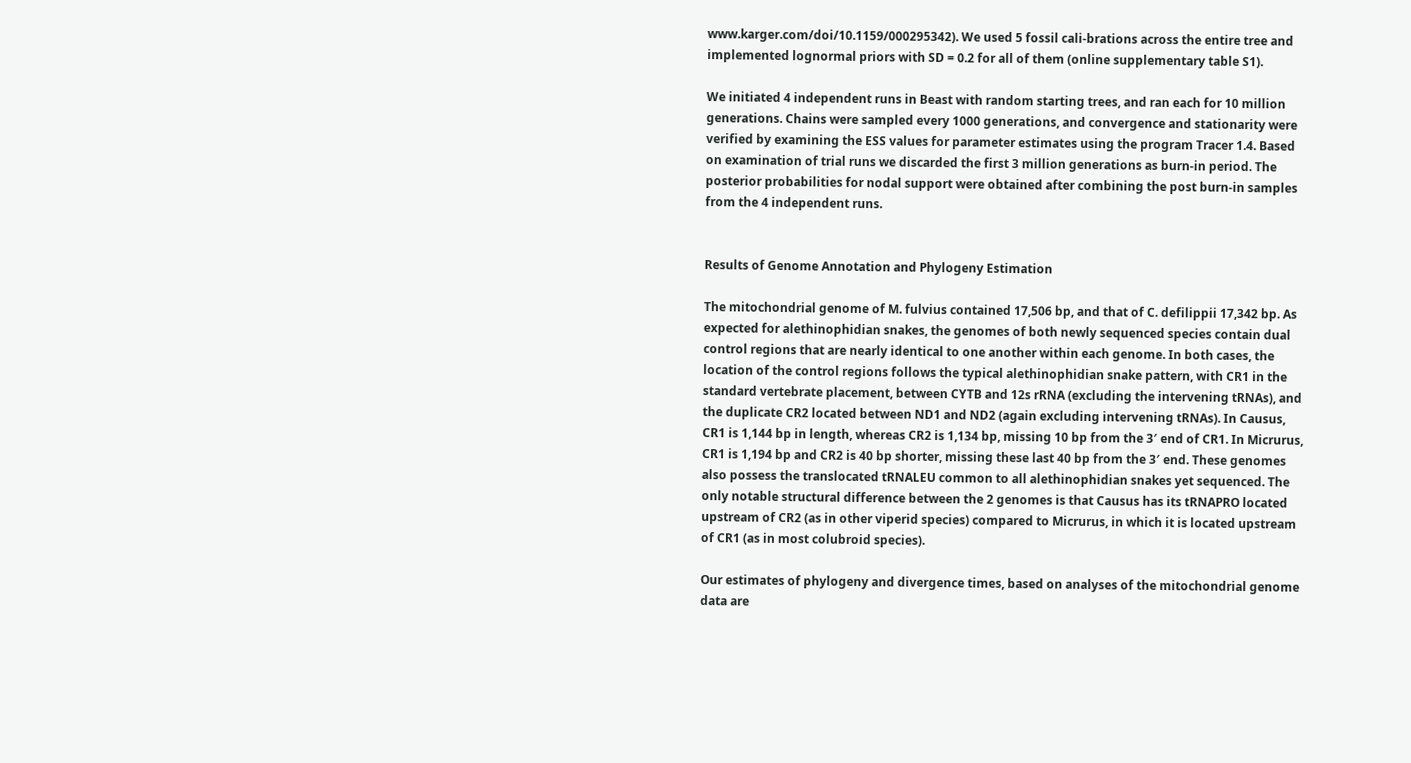www.karger.com/doi/10.1159/000295342). We used 5 fossil cali-brations across the entire tree and implemented lognormal priors with SD = 0.2 for all of them (online supplementary table S1).

We initiated 4 independent runs in Beast with random starting trees, and ran each for 10 million generations. Chains were sampled every 1000 generations, and convergence and stationarity were verified by examining the ESS values for parameter estimates using the program Tracer 1.4. Based on examination of trial runs we discarded the first 3 million generations as burn-in period. The posterior probabilities for nodal support were obtained after combining the post burn-in samples from the 4 independent runs.


Results of Genome Annotation and Phylogeny Estimation

The mitochondrial genome of M. fulvius contained 17,506 bp, and that of C. defilippii 17,342 bp. As expected for alethinophidian snakes, the genomes of both newly sequenced species contain dual control regions that are nearly identical to one another within each genome. In both cases, the location of the control regions follows the typical alethinophidian snake pattern, with CR1 in the standard vertebrate placement, between CYTB and 12s rRNA (excluding the intervening tRNAs), and the duplicate CR2 located between ND1 and ND2 (again excluding intervening tRNAs). In Causus, CR1 is 1,144 bp in length, whereas CR2 is 1,134 bp, missing 10 bp from the 3′ end of CR1. In Micrurus, CR1 is 1,194 bp and CR2 is 40 bp shorter, missing these last 40 bp from the 3′ end. These genomes also possess the translocated tRNALEU common to all alethinophidian snakes yet sequenced. The only notable structural difference between the 2 genomes is that Causus has its tRNAPRO located upstream of CR2 (as in other viperid species) compared to Micrurus, in which it is located upstream of CR1 (as in most colubroid species).

Our estimates of phylogeny and divergence times, based on analyses of the mitochondrial genome data are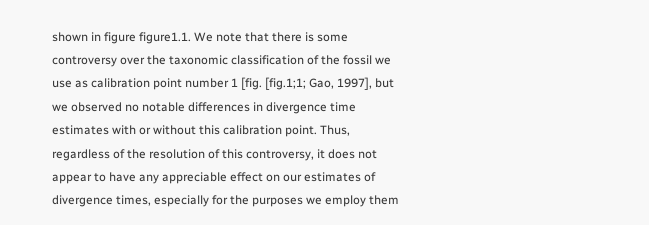shown in figure figure1.1. We note that there is some controversy over the taxonomic classification of the fossil we use as calibration point number 1 [fig. [fig.1;1; Gao, 1997], but we observed no notable differences in divergence time estimates with or without this calibration point. Thus, regardless of the resolution of this controversy, it does not appear to have any appreciable effect on our estimates of divergence times, especially for the purposes we employ them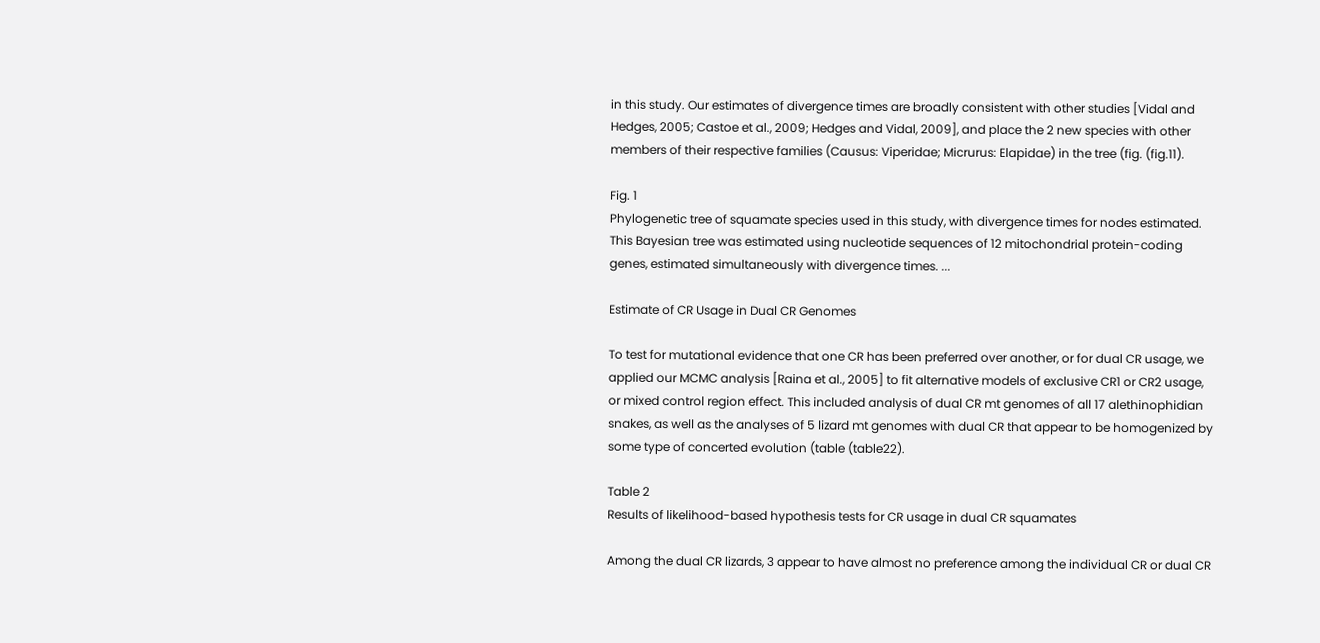in this study. Our estimates of divergence times are broadly consistent with other studies [Vidal and Hedges, 2005; Castoe et al., 2009; Hedges and Vidal, 2009], and place the 2 new species with other members of their respective families (Causus: Viperidae; Micrurus: Elapidae) in the tree (fig. (fig.11).

Fig. 1
Phylogenetic tree of squamate species used in this study, with divergence times for nodes estimated. This Bayesian tree was estimated using nucleotide sequences of 12 mitochondrial protein-coding genes, estimated simultaneously with divergence times. ...

Estimate of CR Usage in Dual CR Genomes

To test for mutational evidence that one CR has been preferred over another, or for dual CR usage, we applied our MCMC analysis [Raina et al., 2005] to fit alternative models of exclusive CR1 or CR2 usage, or mixed control region effect. This included analysis of dual CR mt genomes of all 17 alethinophidian snakes, as well as the analyses of 5 lizard mt genomes with dual CR that appear to be homogenized by some type of concerted evolution (table (table22).

Table 2
Results of likelihood-based hypothesis tests for CR usage in dual CR squamates

Among the dual CR lizards, 3 appear to have almost no preference among the individual CR or dual CR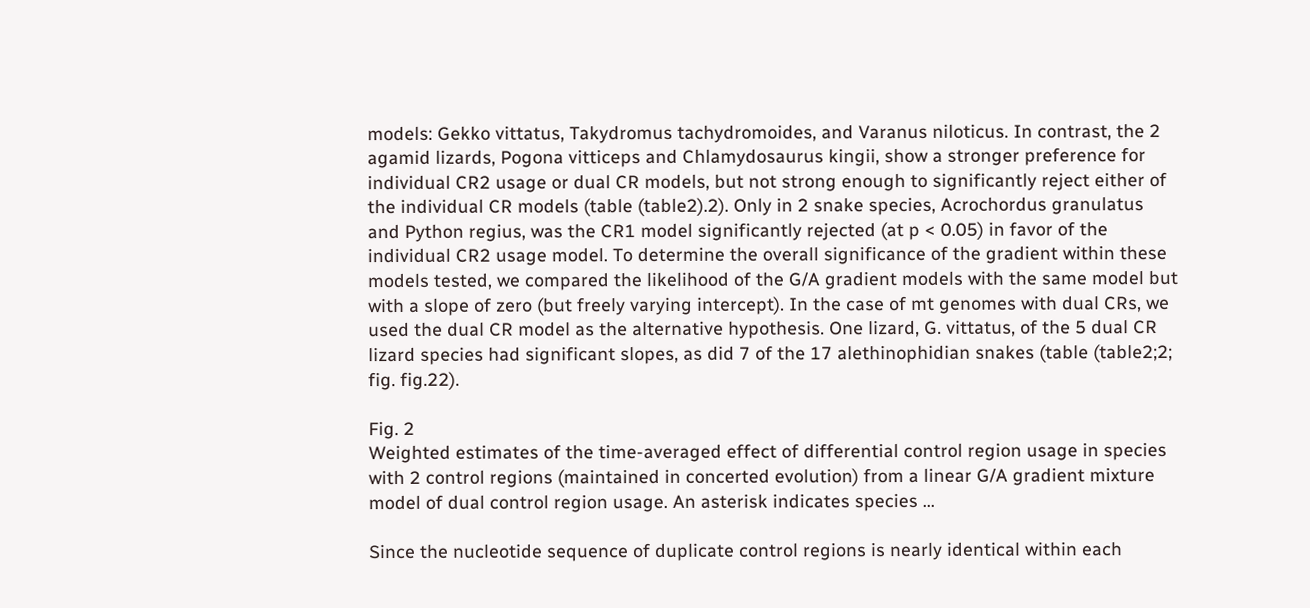models: Gekko vittatus, Takydromus tachydromoides, and Varanus niloticus. In contrast, the 2 agamid lizards, Pogona vitticeps and Chlamydosaurus kingii, show a stronger preference for individual CR2 usage or dual CR models, but not strong enough to significantly reject either of the individual CR models (table (table2).2). Only in 2 snake species, Acrochordus granulatus and Python regius, was the CR1 model significantly rejected (at p < 0.05) in favor of the individual CR2 usage model. To determine the overall significance of the gradient within these models tested, we compared the likelihood of the G/A gradient models with the same model but with a slope of zero (but freely varying intercept). In the case of mt genomes with dual CRs, we used the dual CR model as the alternative hypothesis. One lizard, G. vittatus, of the 5 dual CR lizard species had significant slopes, as did 7 of the 17 alethinophidian snakes (table (table2;2; fig. fig.22).

Fig. 2
Weighted estimates of the time-averaged effect of differential control region usage in species with 2 control regions (maintained in concerted evolution) from a linear G/A gradient mixture model of dual control region usage. An asterisk indicates species ...

Since the nucleotide sequence of duplicate control regions is nearly identical within each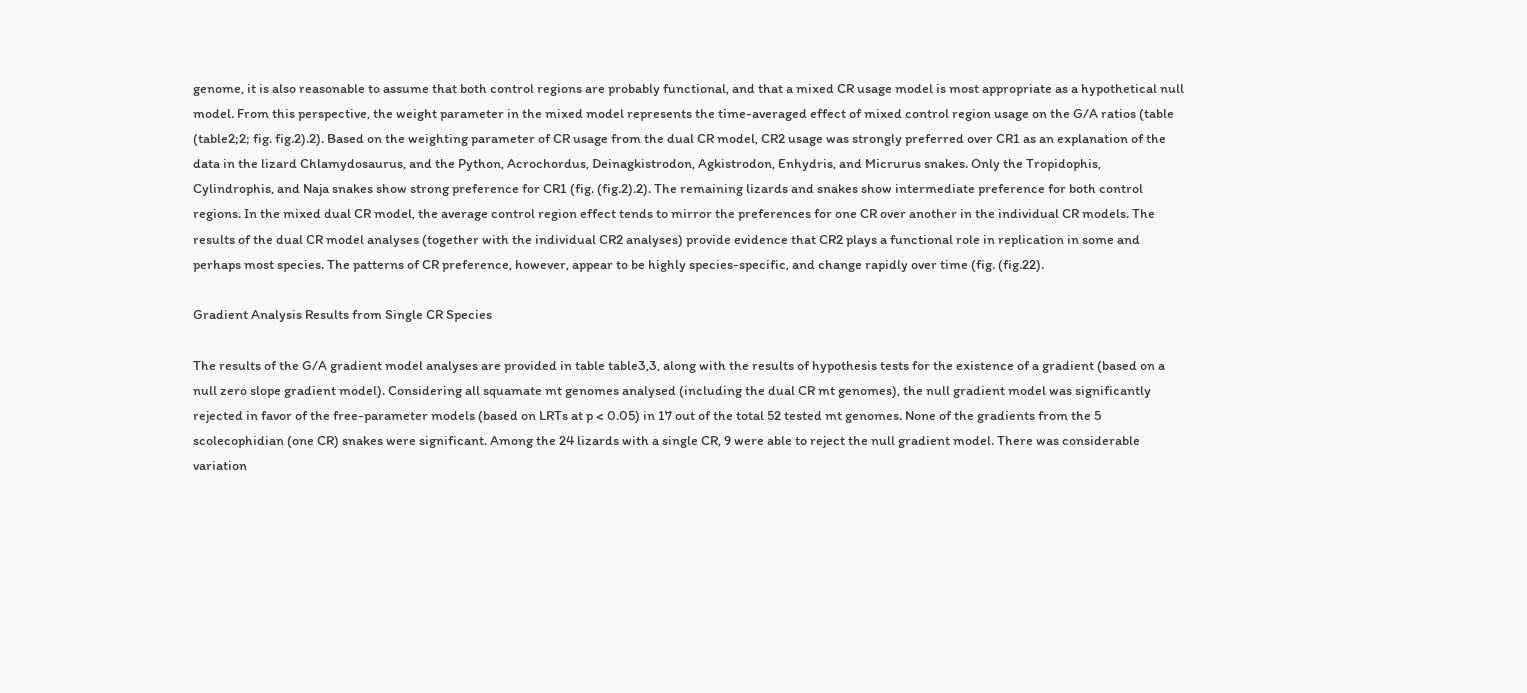genome, it is also reasonable to assume that both control regions are probably functional, and that a mixed CR usage model is most appropriate as a hypothetical null model. From this perspective, the weight parameter in the mixed model represents the time-averaged effect of mixed control region usage on the G/A ratios (table (table2;2; fig. fig.2).2). Based on the weighting parameter of CR usage from the dual CR model, CR2 usage was strongly preferred over CR1 as an explanation of the data in the lizard Chlamydosaurus, and the Python, Acrochordus, Deinagkistrodon, Agkistrodon, Enhydris, and Micrurus snakes. Only the Tropidophis, Cylindrophis, and Naja snakes show strong preference for CR1 (fig. (fig.2).2). The remaining lizards and snakes show intermediate preference for both control regions. In the mixed dual CR model, the average control region effect tends to mirror the preferences for one CR over another in the individual CR models. The results of the dual CR model analyses (together with the individual CR2 analyses) provide evidence that CR2 plays a functional role in replication in some and perhaps most species. The patterns of CR preference, however, appear to be highly species-specific, and change rapidly over time (fig. (fig.22).

Gradient Analysis Results from Single CR Species

The results of the G/A gradient model analyses are provided in table table3,3, along with the results of hypothesis tests for the existence of a gradient (based on a null zero slope gradient model). Considering all squamate mt genomes analysed (including the dual CR mt genomes), the null gradient model was significantly rejected in favor of the free-parameter models (based on LRTs at p < 0.05) in 17 out of the total 52 tested mt genomes. None of the gradients from the 5 scolecophidian (one CR) snakes were significant. Among the 24 lizards with a single CR, 9 were able to reject the null gradient model. There was considerable variation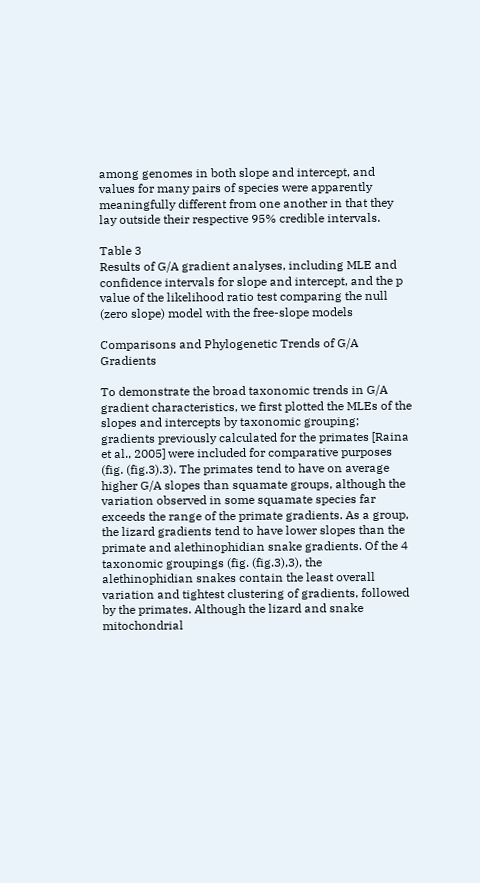among genomes in both slope and intercept, and values for many pairs of species were apparently meaningfully different from one another in that they lay outside their respective 95% credible intervals.

Table 3
Results of G/A gradient analyses, including MLE and confidence intervals for slope and intercept, and the p value of the likelihood ratio test comparing the null (zero slope) model with the free-slope models

Comparisons and Phylogenetic Trends of G/A Gradients

To demonstrate the broad taxonomic trends in G/A gradient characteristics, we first plotted the MLEs of the slopes and intercepts by taxonomic grouping; gradients previously calculated for the primates [Raina et al., 2005] were included for comparative purposes (fig. (fig.3).3). The primates tend to have on average higher G/A slopes than squamate groups, although the variation observed in some squamate species far exceeds the range of the primate gradients. As a group, the lizard gradients tend to have lower slopes than the primate and alethinophidian snake gradients. Of the 4 taxonomic groupings (fig. (fig.3),3), the alethinophidian snakes contain the least overall variation and tightest clustering of gradients, followed by the primates. Although the lizard and snake mitochondrial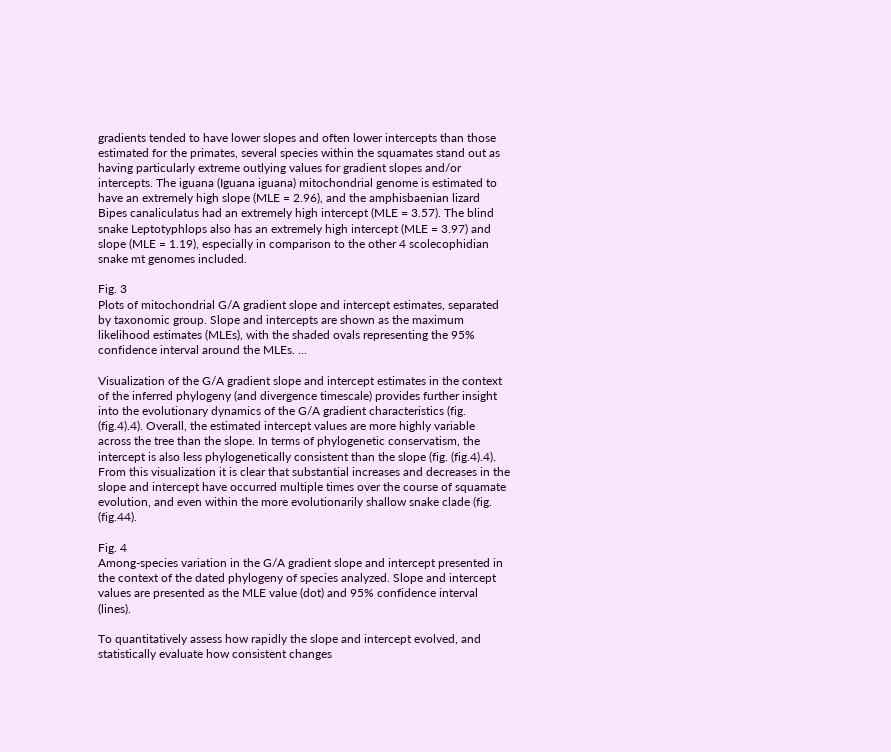gradients tended to have lower slopes and often lower intercepts than those estimated for the primates, several species within the squamates stand out as having particularly extreme outlying values for gradient slopes and/or intercepts. The iguana (Iguana iguana) mitochondrial genome is estimated to have an extremely high slope (MLE = 2.96), and the amphisbaenian lizard Bipes canaliculatus had an extremely high intercept (MLE = 3.57). The blind snake Leptotyphlops also has an extremely high intercept (MLE = 3.97) and slope (MLE = 1.19), especially in comparison to the other 4 scolecophidian snake mt genomes included.

Fig. 3
Plots of mitochondrial G/A gradient slope and intercept estimates, separated by taxonomic group. Slope and intercepts are shown as the maximum likelihood estimates (MLEs), with the shaded ovals representing the 95% confidence interval around the MLEs. ...

Visualization of the G/A gradient slope and intercept estimates in the context of the inferred phylogeny (and divergence timescale) provides further insight into the evolutionary dynamics of the G/A gradient characteristics (fig. (fig.4).4). Overall, the estimated intercept values are more highly variable across the tree than the slope. In terms of phylogenetic conservatism, the intercept is also less phylogenetically consistent than the slope (fig. (fig.4).4). From this visualization it is clear that substantial increases and decreases in the slope and intercept have occurred multiple times over the course of squamate evolution, and even within the more evolutionarily shallow snake clade (fig. (fig.44).

Fig. 4
Among-species variation in the G/A gradient slope and intercept presented in the context of the dated phylogeny of species analyzed. Slope and intercept values are presented as the MLE value (dot) and 95% confidence interval (lines).

To quantitatively assess how rapidly the slope and intercept evolved, and statistically evaluate how consistent changes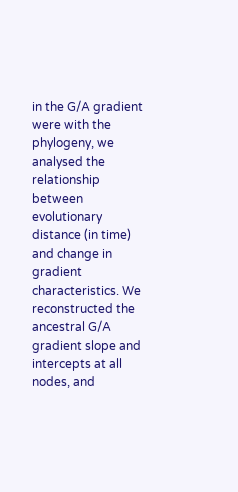in the G/A gradient were with the phylogeny, we analysed the relationship between evolutionary distance (in time) and change in gradient characteristics. We reconstructed the ancestral G/A gradient slope and intercepts at all nodes, and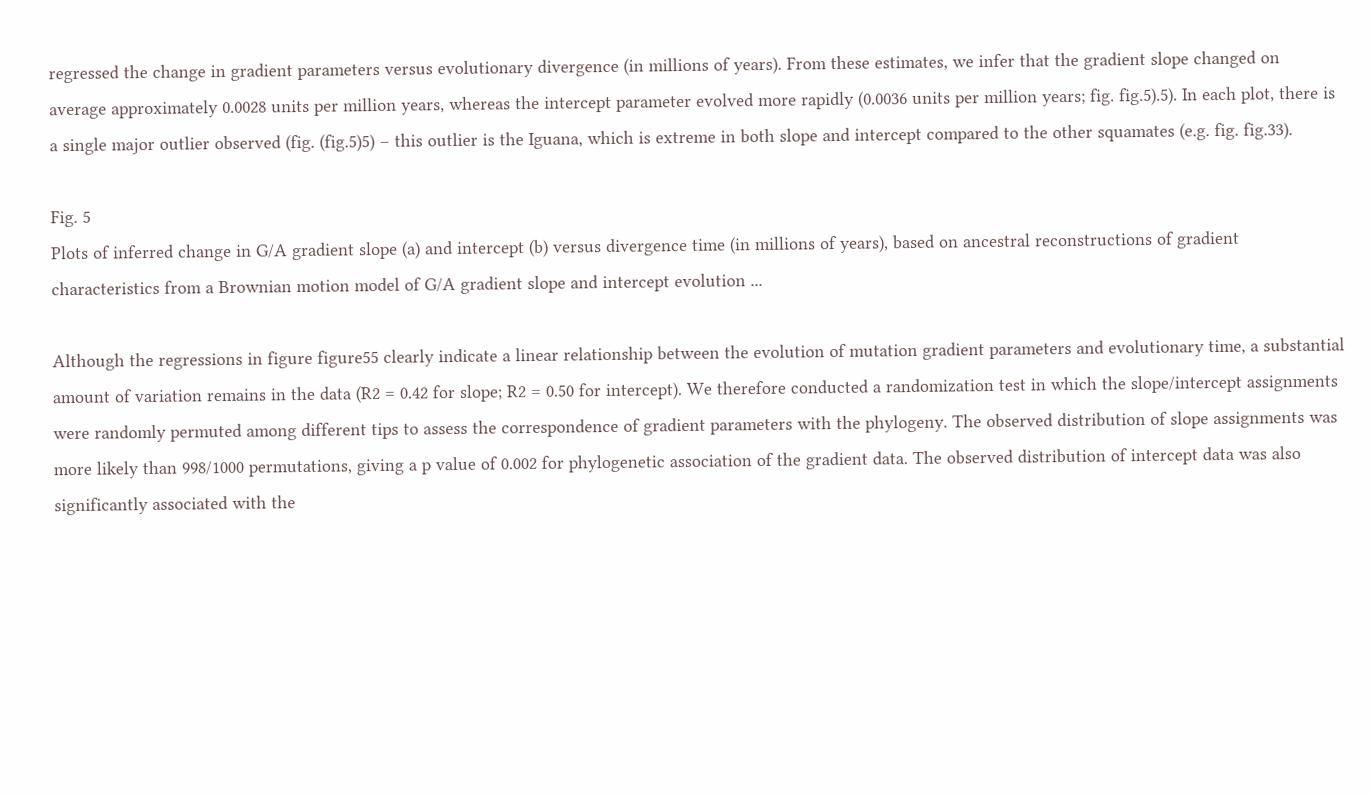regressed the change in gradient parameters versus evolutionary divergence (in millions of years). From these estimates, we infer that the gradient slope changed on average approximately 0.0028 units per million years, whereas the intercept parameter evolved more rapidly (0.0036 units per million years; fig. fig.5).5). In each plot, there is a single major outlier observed (fig. (fig.5)5) – this outlier is the Iguana, which is extreme in both slope and intercept compared to the other squamates (e.g. fig. fig.33).

Fig. 5
Plots of inferred change in G/A gradient slope (a) and intercept (b) versus divergence time (in millions of years), based on ancestral reconstructions of gradient characteristics from a Brownian motion model of G/A gradient slope and intercept evolution ...

Although the regressions in figure figure55 clearly indicate a linear relationship between the evolution of mutation gradient parameters and evolutionary time, a substantial amount of variation remains in the data (R2 = 0.42 for slope; R2 = 0.50 for intercept). We therefore conducted a randomization test in which the slope/intercept assignments were randomly permuted among different tips to assess the correspondence of gradient parameters with the phylogeny. The observed distribution of slope assignments was more likely than 998/1000 permutations, giving a p value of 0.002 for phylogenetic association of the gradient data. The observed distribution of intercept data was also significantly associated with the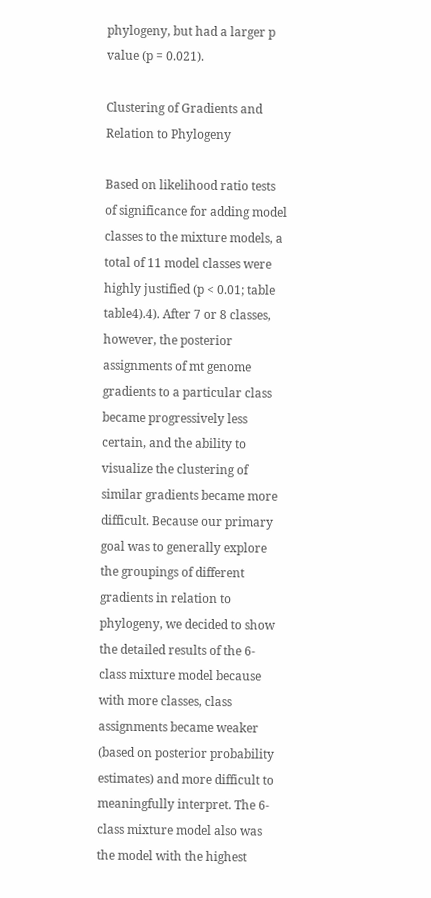phylogeny, but had a larger p value (p = 0.021).

Clustering of Gradients and Relation to Phylogeny

Based on likelihood ratio tests of significance for adding model classes to the mixture models, a total of 11 model classes were highly justified (p < 0.01; table table4).4). After 7 or 8 classes, however, the posterior assignments of mt genome gradients to a particular class became progressively less certain, and the ability to visualize the clustering of similar gradients became more difficult. Because our primary goal was to generally explore the groupings of different gradients in relation to phylogeny, we decided to show the detailed results of the 6-class mixture model because with more classes, class assignments became weaker (based on posterior probability estimates) and more difficult to meaningfully interpret. The 6-class mixture model also was the model with the highest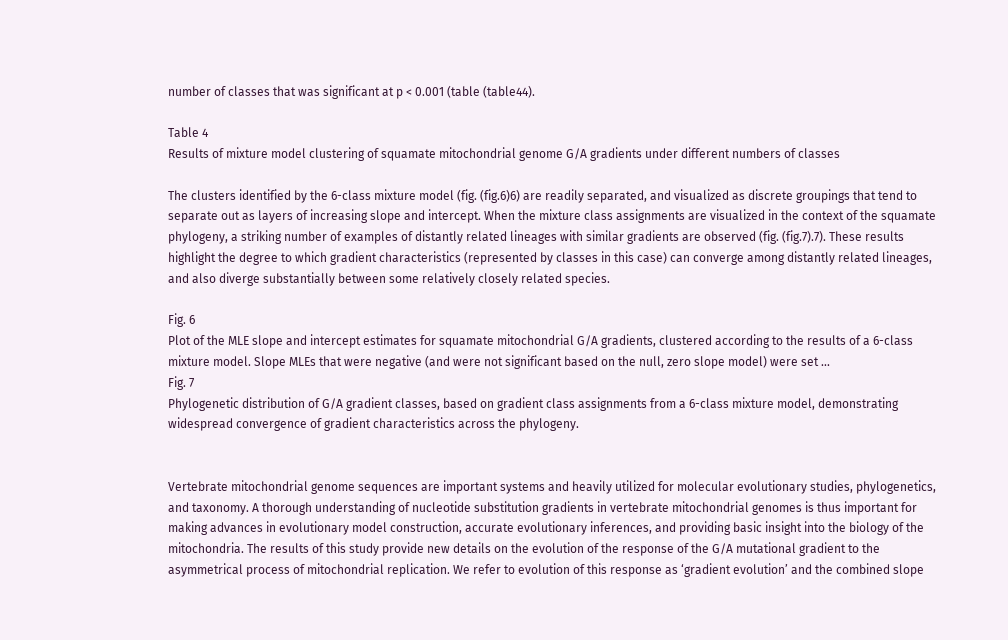number of classes that was significant at p < 0.001 (table (table44).

Table 4
Results of mixture model clustering of squamate mitochondrial genome G/A gradients under different numbers of classes

The clusters identified by the 6-class mixture model (fig. (fig.6)6) are readily separated, and visualized as discrete groupings that tend to separate out as layers of increasing slope and intercept. When the mixture class assignments are visualized in the context of the squamate phylogeny, a striking number of examples of distantly related lineages with similar gradients are observed (fig. (fig.7).7). These results highlight the degree to which gradient characteristics (represented by classes in this case) can converge among distantly related lineages, and also diverge substantially between some relatively closely related species.

Fig. 6
Plot of the MLE slope and intercept estimates for squamate mitochondrial G/A gradients, clustered according to the results of a 6-class mixture model. Slope MLEs that were negative (and were not significant based on the null, zero slope model) were set ...
Fig. 7
Phylogenetic distribution of G/A gradient classes, based on gradient class assignments from a 6-class mixture model, demonstrating widespread convergence of gradient characteristics across the phylogeny.


Vertebrate mitochondrial genome sequences are important systems and heavily utilized for molecular evolutionary studies, phylogenetics, and taxonomy. A thorough understanding of nucleotide substitution gradients in vertebrate mitochondrial genomes is thus important for making advances in evolutionary model construction, accurate evolutionary inferences, and providing basic insight into the biology of the mitochondria. The results of this study provide new details on the evolution of the response of the G/A mutational gradient to the asymmetrical process of mitochondrial replication. We refer to evolution of this response as ‘gradient evolution’ and the combined slope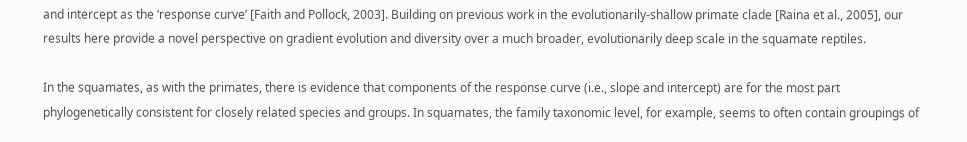and intercept as the ‘response curve’ [Faith and Pollock, 2003]. Building on previous work in the evolutionarily-shallow primate clade [Raina et al., 2005], our results here provide a novel perspective on gradient evolution and diversity over a much broader, evolutionarily deep scale in the squamate reptiles.

In the squamates, as with the primates, there is evidence that components of the response curve (i.e., slope and intercept) are for the most part phylogenetically consistent for closely related species and groups. In squamates, the family taxonomic level, for example, seems to often contain groupings of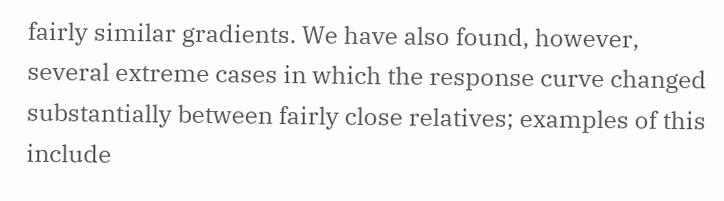fairly similar gradients. We have also found, however, several extreme cases in which the response curve changed substantially between fairly close relatives; examples of this include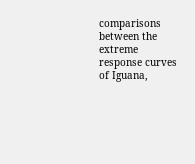comparisons between the extreme response curves of Iguana,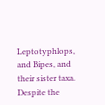Leptotyphlops, and Bipes, and their sister taxa. Despite the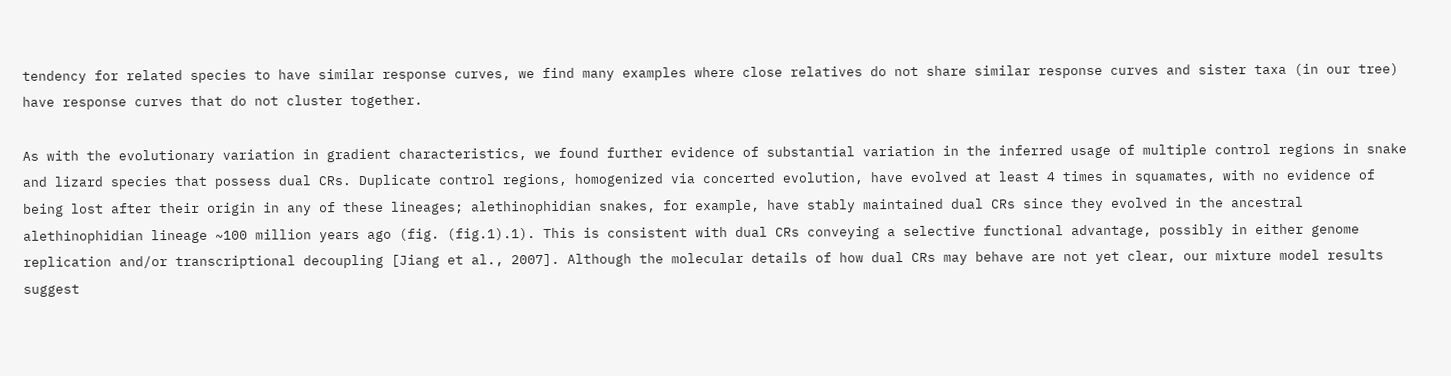tendency for related species to have similar response curves, we find many examples where close relatives do not share similar response curves and sister taxa (in our tree) have response curves that do not cluster together.

As with the evolutionary variation in gradient characteristics, we found further evidence of substantial variation in the inferred usage of multiple control regions in snake and lizard species that possess dual CRs. Duplicate control regions, homogenized via concerted evolution, have evolved at least 4 times in squamates, with no evidence of being lost after their origin in any of these lineages; alethinophidian snakes, for example, have stably maintained dual CRs since they evolved in the ancestral alethinophidian lineage ~100 million years ago (fig. (fig.1).1). This is consistent with dual CRs conveying a selective functional advantage, possibly in either genome replication and/or transcriptional decoupling [Jiang et al., 2007]. Although the molecular details of how dual CRs may behave are not yet clear, our mixture model results suggest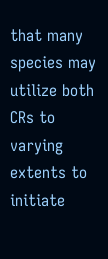that many species may utilize both CRs to varying extents to initiate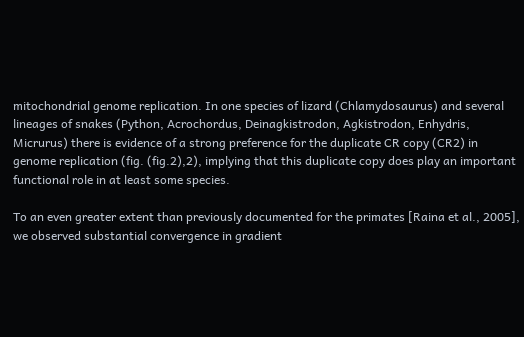mitochondrial genome replication. In one species of lizard (Chlamydosaurus) and several lineages of snakes (Python, Acrochordus, Deinagkistrodon, Agkistrodon, Enhydris, Micrurus) there is evidence of a strong preference for the duplicate CR copy (CR2) in genome replication (fig. (fig.2),2), implying that this duplicate copy does play an important functional role in at least some species.

To an even greater extent than previously documented for the primates [Raina et al., 2005], we observed substantial convergence in gradient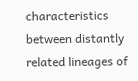characteristics between distantly related lineages of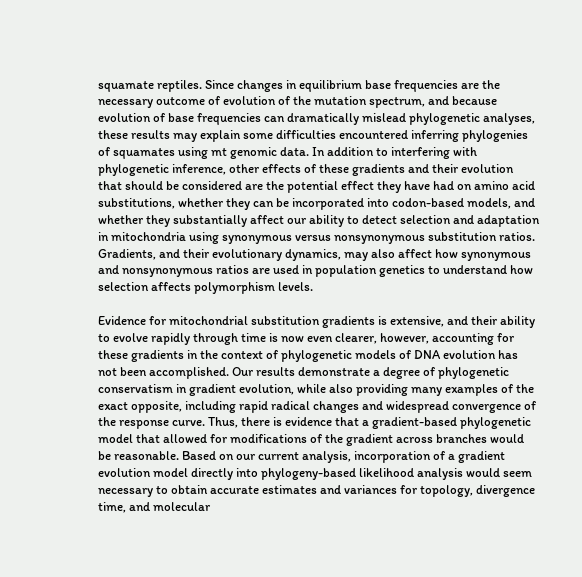squamate reptiles. Since changes in equilibrium base frequencies are the necessary outcome of evolution of the mutation spectrum, and because evolution of base frequencies can dramatically mislead phylogenetic analyses, these results may explain some difficulties encountered inferring phylogenies of squamates using mt genomic data. In addition to interfering with phylogenetic inference, other effects of these gradients and their evolution that should be considered are the potential effect they have had on amino acid substitutions, whether they can be incorporated into codon-based models, and whether they substantially affect our ability to detect selection and adaptation in mitochondria using synonymous versus nonsynonymous substitution ratios. Gradients, and their evolutionary dynamics, may also affect how synonymous and nonsynonymous ratios are used in population genetics to understand how selection affects polymorphism levels.

Evidence for mitochondrial substitution gradients is extensive, and their ability to evolve rapidly through time is now even clearer, however, accounting for these gradients in the context of phylogenetic models of DNA evolution has not been accomplished. Our results demonstrate a degree of phylogenetic conservatism in gradient evolution, while also providing many examples of the exact opposite, including rapid radical changes and widespread convergence of the response curve. Thus, there is evidence that a gradient-based phylogenetic model that allowed for modifications of the gradient across branches would be reasonable. Based on our current analysis, incorporation of a gradient evolution model directly into phylogeny-based likelihood analysis would seem necessary to obtain accurate estimates and variances for topology, divergence time, and molecular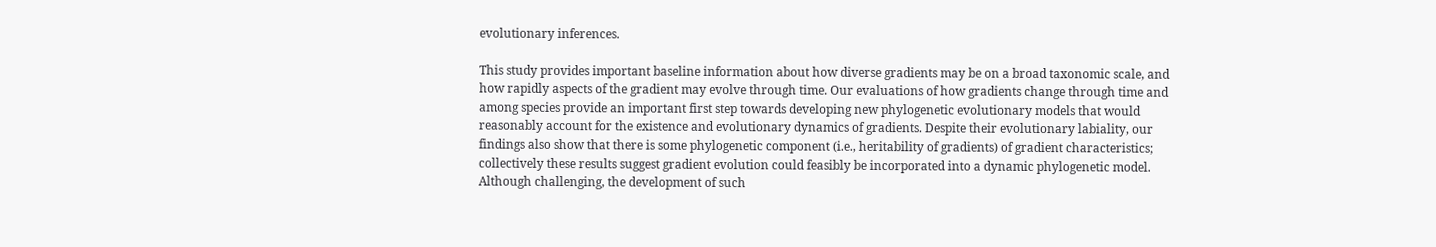evolutionary inferences.

This study provides important baseline information about how diverse gradients may be on a broad taxonomic scale, and how rapidly aspects of the gradient may evolve through time. Our evaluations of how gradients change through time and among species provide an important first step towards developing new phylogenetic evolutionary models that would reasonably account for the existence and evolutionary dynamics of gradients. Despite their evolutionary labiality, our findings also show that there is some phylogenetic component (i.e., heritability of gradients) of gradient characteristics; collectively these results suggest gradient evolution could feasibly be incorporated into a dynamic phylogenetic model. Although challenging, the development of such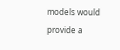models would provide a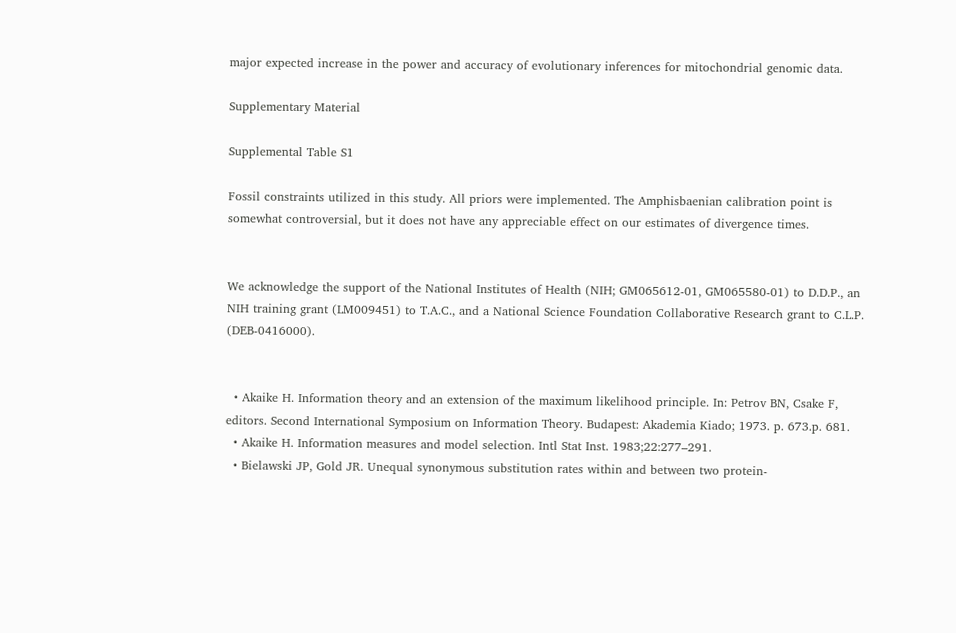major expected increase in the power and accuracy of evolutionary inferences for mitochondrial genomic data.

Supplementary Material

Supplemental Table S1

Fossil constraints utilized in this study. All priors were implemented. The Amphisbaenian calibration point is somewhat controversial, but it does not have any appreciable effect on our estimates of divergence times.


We acknowledge the support of the National Institutes of Health (NIH; GM065612-01, GM065580-01) to D.D.P., an NIH training grant (LM009451) to T.A.C., and a National Science Foundation Collaborative Research grant to C.L.P. (DEB-0416000).


  • Akaike H. Information theory and an extension of the maximum likelihood principle. In: Petrov BN, Csake F, editors. Second International Symposium on Information Theory. Budapest: Akademia Kiado; 1973. p. 673.p. 681.
  • Akaike H. Information measures and model selection. Intl Stat Inst. 1983;22:277–291.
  • Bielawski JP, Gold JR. Unequal synonymous substitution rates within and between two protein-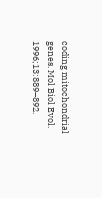coding mitochondrial genes. Mol Biol Evol. 1996;13:889–892.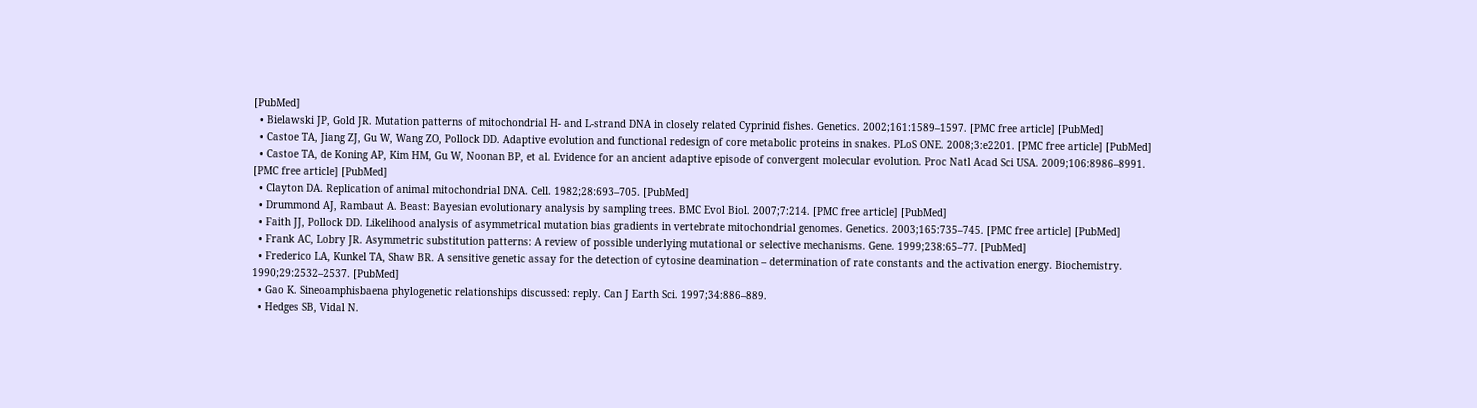[PubMed]
  • Bielawski JP, Gold JR. Mutation patterns of mitochondrial H- and L-strand DNA in closely related Cyprinid fishes. Genetics. 2002;161:1589–1597. [PMC free article] [PubMed]
  • Castoe TA, Jiang ZJ, Gu W, Wang ZO, Pollock DD. Adaptive evolution and functional redesign of core metabolic proteins in snakes. PLoS ONE. 2008;3:e2201. [PMC free article] [PubMed]
  • Castoe TA, de Koning AP, Kim HM, Gu W, Noonan BP, et al. Evidence for an ancient adaptive episode of convergent molecular evolution. Proc Natl Acad Sci USA. 2009;106:8986–8991. [PMC free article] [PubMed]
  • Clayton DA. Replication of animal mitochondrial DNA. Cell. 1982;28:693–705. [PubMed]
  • Drummond AJ, Rambaut A. Beast: Bayesian evolutionary analysis by sampling trees. BMC Evol Biol. 2007;7:214. [PMC free article] [PubMed]
  • Faith JJ, Pollock DD. Likelihood analysis of asymmetrical mutation bias gradients in vertebrate mitochondrial genomes. Genetics. 2003;165:735–745. [PMC free article] [PubMed]
  • Frank AC, Lobry JR. Asymmetric substitution patterns: A review of possible underlying mutational or selective mechanisms. Gene. 1999;238:65–77. [PubMed]
  • Frederico LA, Kunkel TA, Shaw BR. A sensitive genetic assay for the detection of cytosine deamination – determination of rate constants and the activation energy. Biochemistry. 1990;29:2532–2537. [PubMed]
  • Gao K. Sineoamphisbaena phylogenetic relationships discussed: reply. Can J Earth Sci. 1997;34:886–889.
  • Hedges SB, Vidal N.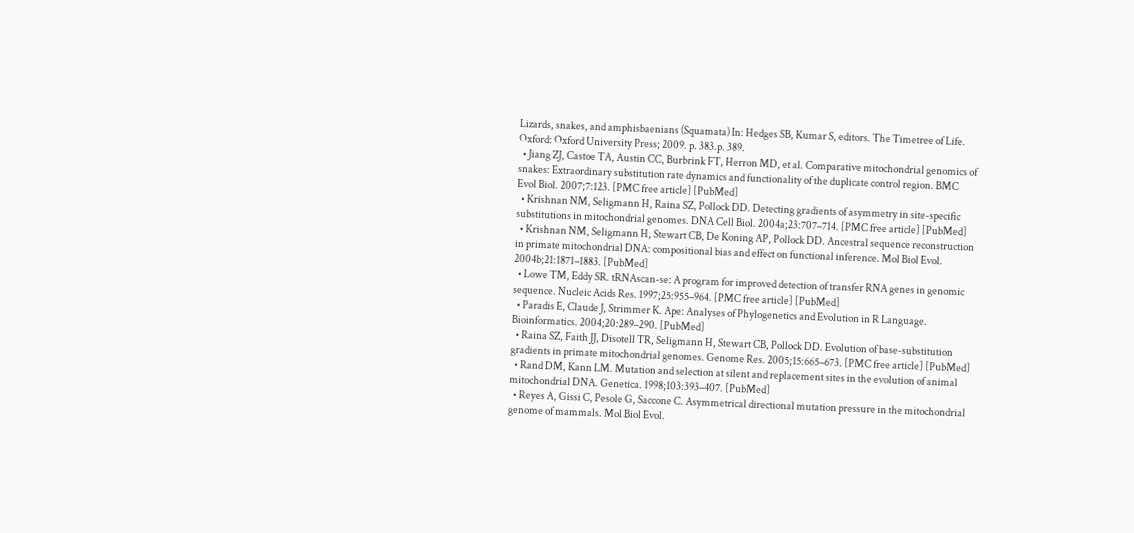Lizards, snakes, and amphisbaenians (Squamata) In: Hedges SB, Kumar S, editors. The Timetree of Life. Oxford: Oxford University Press; 2009. p. 383.p. 389.
  • Jiang ZJ, Castoe TA, Austin CC, Burbrink FT, Herron MD, et al. Comparative mitochondrial genomics of snakes: Extraordinary substitution rate dynamics and functionality of the duplicate control region. BMC Evol Biol. 2007;7:123. [PMC free article] [PubMed]
  • Krishnan NM, Seligmann H, Raina SZ, Pollock DD. Detecting gradients of asymmetry in site-specific substitutions in mitochondrial genomes. DNA Cell Biol. 2004a;23:707–714. [PMC free article] [PubMed]
  • Krishnan NM, Seligmann H, Stewart CB, De Koning AP, Pollock DD. Ancestral sequence reconstruction in primate mitochondrial DNA: compositional bias and effect on functional inference. Mol Biol Evol. 2004b;21:1871–1883. [PubMed]
  • Lowe TM, Eddy SR. tRNAscan-se: A program for improved detection of transfer RNA genes in genomic sequence. Nucleic Acids Res. 1997;25:955–964. [PMC free article] [PubMed]
  • Paradis E, Claude J, Strimmer K. Ape: Analyses of Phylogenetics and Evolution in R Language. Bioinformatics. 2004;20:289–290. [PubMed]
  • Raina SZ, Faith JJ, Disotell TR, Seligmann H, Stewart CB, Pollock DD. Evolution of base-substitution gradients in primate mitochondrial genomes. Genome Res. 2005;15:665–673. [PMC free article] [PubMed]
  • Rand DM, Kann LM. Mutation and selection at silent and replacement sites in the evolution of animal mitochondrial DNA. Genetica. 1998;103:393–407. [PubMed]
  • Reyes A, Gissi C, Pesole G, Saccone C. Asymmetrical directional mutation pressure in the mitochondrial genome of mammals. Mol Biol Evol.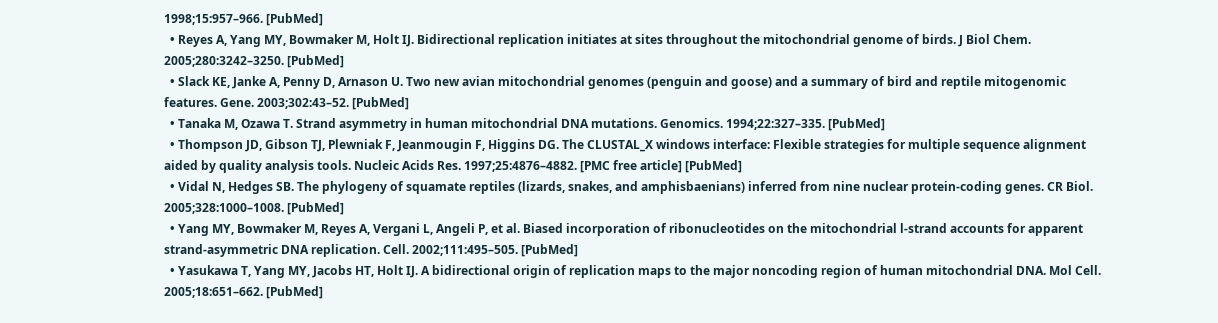1998;15:957–966. [PubMed]
  • Reyes A, Yang MY, Bowmaker M, Holt IJ. Bidirectional replication initiates at sites throughout the mitochondrial genome of birds. J Biol Chem. 2005;280:3242–3250. [PubMed]
  • Slack KE, Janke A, Penny D, Arnason U. Two new avian mitochondrial genomes (penguin and goose) and a summary of bird and reptile mitogenomic features. Gene. 2003;302:43–52. [PubMed]
  • Tanaka M, Ozawa T. Strand asymmetry in human mitochondrial DNA mutations. Genomics. 1994;22:327–335. [PubMed]
  • Thompson JD, Gibson TJ, Plewniak F, Jeanmougin F, Higgins DG. The CLUSTAL_X windows interface: Flexible strategies for multiple sequence alignment aided by quality analysis tools. Nucleic Acids Res. 1997;25:4876–4882. [PMC free article] [PubMed]
  • Vidal N, Hedges SB. The phylogeny of squamate reptiles (lizards, snakes, and amphisbaenians) inferred from nine nuclear protein-coding genes. CR Biol. 2005;328:1000–1008. [PubMed]
  • Yang MY, Bowmaker M, Reyes A, Vergani L, Angeli P, et al. Biased incorporation of ribonucleotides on the mitochondrial l-strand accounts for apparent strand-asymmetric DNA replication. Cell. 2002;111:495–505. [PubMed]
  • Yasukawa T, Yang MY, Jacobs HT, Holt IJ. A bidirectional origin of replication maps to the major noncoding region of human mitochondrial DNA. Mol Cell. 2005;18:651–662. [PubMed]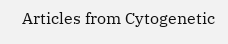Articles from Cytogenetic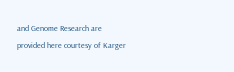and Genome Research are provided here courtesy of Karger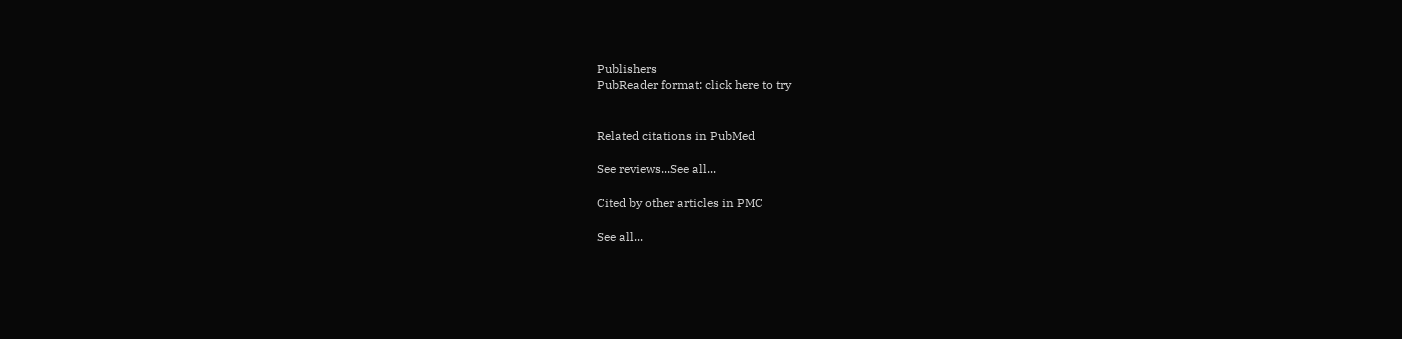Publishers
PubReader format: click here to try


Related citations in PubMed

See reviews...See all...

Cited by other articles in PMC

See all...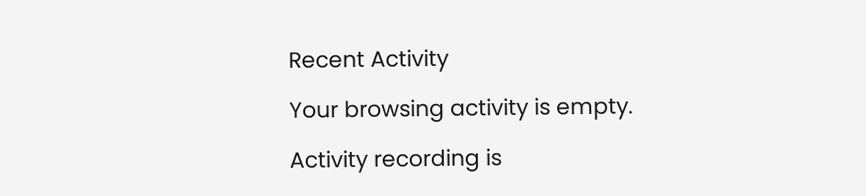Recent Activity

Your browsing activity is empty.

Activity recording is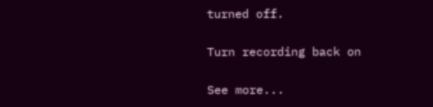turned off.

Turn recording back on

See more...